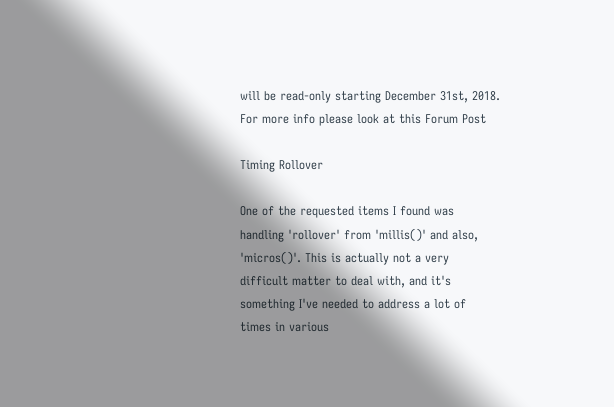will be read-only starting December 31st, 2018. For more info please look at this Forum Post

Timing Rollover

One of the requested items I found was handling 'rollover' from 'millis()' and also, 'micros()'. This is actually not a very difficult matter to deal with, and it's something I've needed to address a lot of times in various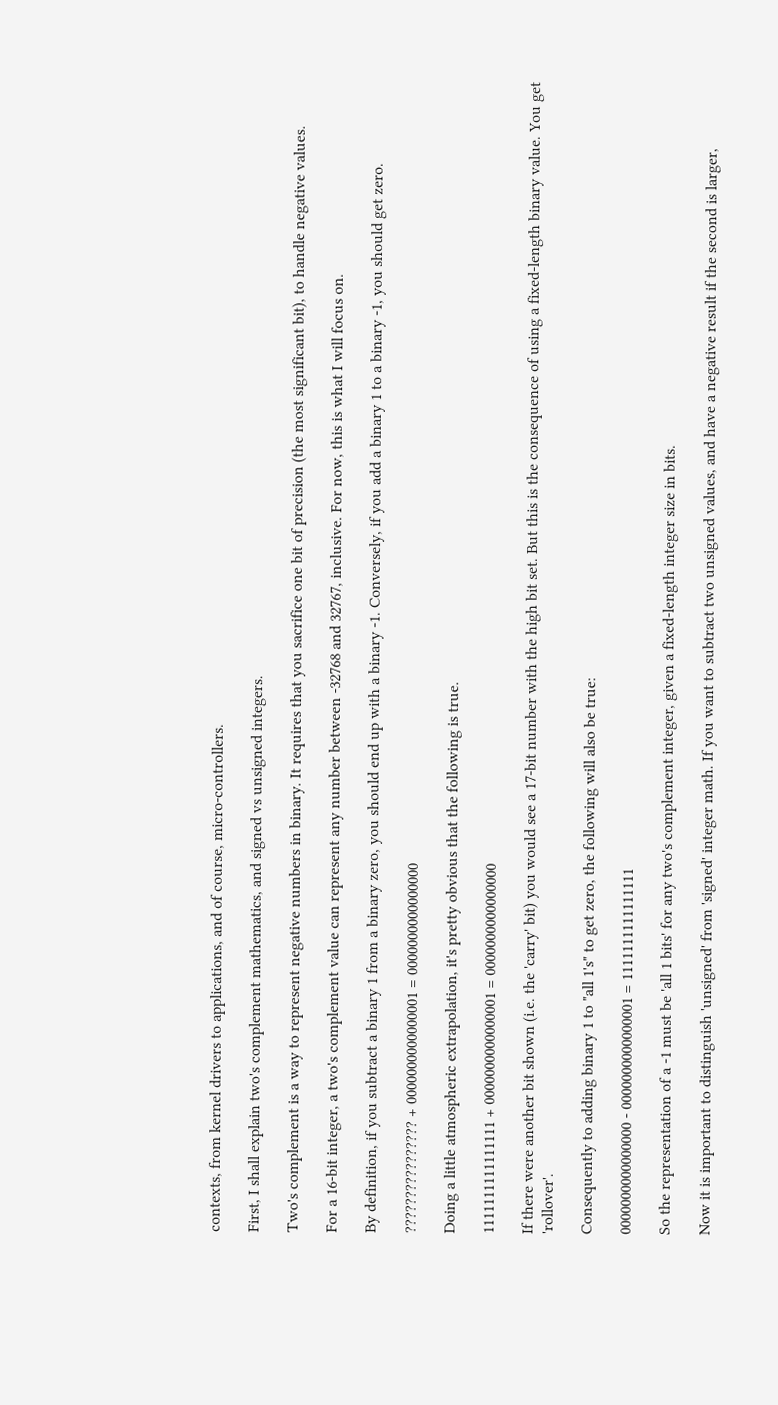contexts, from kernel drivers to applications, and of course, micro-controllers.

First, I shall explain two's complement mathematics, and signed vs unsigned integers.

Two's complement is a way to represent negative numbers in binary. It requires that you sacrifice one bit of precision (the most significant bit), to handle negative values.

For a 16-bit integer, a two's complement value can represent any number between -32768 and 32767, inclusive. For now, this is what I will focus on.

By definition, if you subtract a binary 1 from a binary zero, you should end up with a binary -1. Conversely, if you add a binary 1 to a binary -1, you should get zero.

???????????????? + 0000000000000001 = 0000000000000000

Doing a little atmospheric extrapolation, it's pretty obvious that the following is true.

1111111111111111 + 0000000000000001 = 0000000000000000

If there were another bit shown (i.e. the 'carry' bit) you would see a 17-bit number with the high bit set. But this is the consequence of using a fixed-length binary value. You get 'rollover'.

Consequently to adding binary 1 to "all 1's" to get zero, the following will also be true:

0000000000000000 - 0000000000000001 = 1111111111111111

So the representation of a -1 must be 'all 1 bits' for any two's complement integer, given a fixed-length integer size in bits.

Now it is important to distinguish 'unsigned' from 'signed' integer math. If you want to subtract two unsigned values, and have a negative result if the second is larger,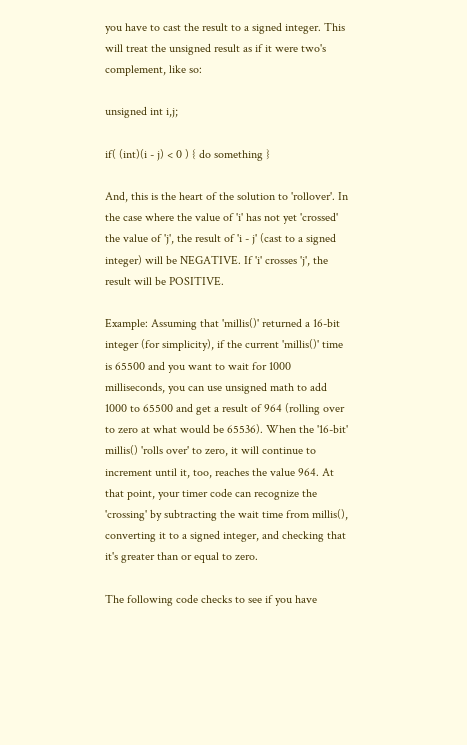you have to cast the result to a signed integer. This will treat the unsigned result as if it were two's complement, like so:

unsigned int i,j;

if( (int)(i - j) < 0 ) { do something }

And, this is the heart of the solution to 'rollover'. In the case where the value of 'i' has not yet 'crossed' the value of 'j', the result of 'i - j' (cast to a signed integer) will be NEGATIVE. If 'i' crosses 'j', the result will be POSITIVE.

Example: Assuming that 'millis()' returned a 16-bit integer (for simplicity), if the current 'millis()' time is 65500 and you want to wait for 1000 milliseconds, you can use unsigned math to add 1000 to 65500 and get a result of 964 (rolling over to zero at what would be 65536). When the '16-bit' millis() 'rolls over' to zero, it will continue to increment until it, too, reaches the value 964. At that point, your timer code can recognize the 'crossing' by subtracting the wait time from millis(), converting it to a signed integer, and checking that it's greater than or equal to zero.

The following code checks to see if you have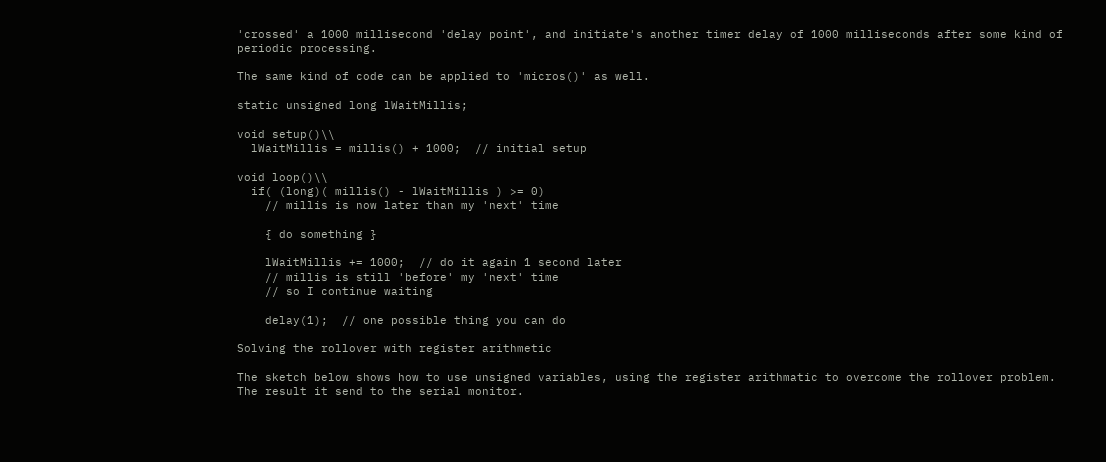'crossed' a 1000 millisecond 'delay point', and initiate's another timer delay of 1000 milliseconds after some kind of periodic processing.

The same kind of code can be applied to 'micros()' as well.

static unsigned long lWaitMillis;

void setup()\\
  lWaitMillis = millis() + 1000;  // initial setup

void loop()\\
  if( (long)( millis() - lWaitMillis ) >= 0)
    // millis is now later than my 'next' time

    { do something }

    lWaitMillis += 1000;  // do it again 1 second later
    // millis is still 'before' my 'next' time
    // so I continue waiting

    delay(1);  // one possible thing you can do

Solving the rollover with register arithmetic

The sketch below shows how to use unsigned variables, using the register arithmatic to overcome the rollover problem. The result it send to the serial monitor.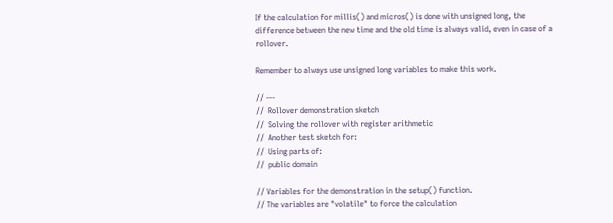If the calculation for millis() and micros() is done with unsigned long, the difference between the new time and the old time is always valid, even in case of a rollover.

Remember to always use unsigned long variables to make this work.

// ---
//  Rollover demonstration sketch
//  Solving the rollover with register arithmetic
//  Another test sketch for:
//  Using parts of:
//  public domain

// Variables for the demonstration in the setup() function.
// The variables are "volatile" to force the calculation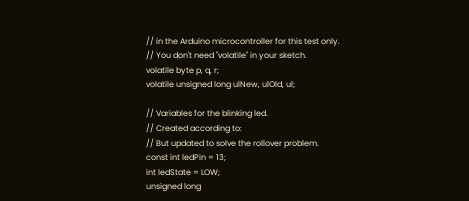// in the Arduino microcontroller for this test only.
// You don't need "volatile" in your sketch.
volatile byte p, q, r;
volatile unsigned long ulNew, ulOld, ul;

// Variables for the blinking led.
// Created according to:
// But updated to solve the rollover problem.
const int ledPin = 13;
int ledState = LOW;
unsigned long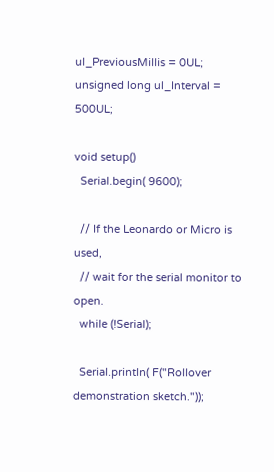ul_PreviousMillis = 0UL;
unsigned long ul_Interval = 500UL;

void setup()
  Serial.begin( 9600);

  // If the Leonardo or Micro is used,
  // wait for the serial monitor to open.
  while (!Serial);

  Serial.println( F("Rollover demonstration sketch."));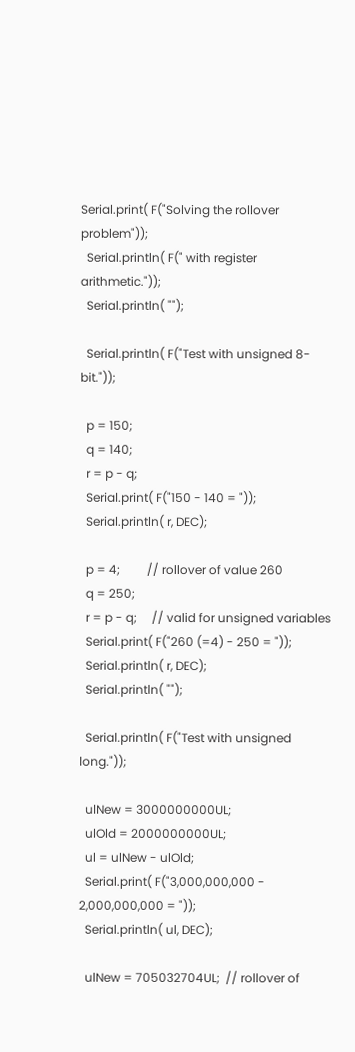Serial.print( F("Solving the rollover problem"));
  Serial.println( F(" with register arithmetic."));
  Serial.println( "");

  Serial.println( F("Test with unsigned 8-bit."));

  p = 150;
  q = 140;
  r = p - q;
  Serial.print( F("150 - 140 = "));
  Serial.println( r, DEC);

  p = 4;         // rollover of value 260
  q = 250;
  r = p - q;     // valid for unsigned variables
  Serial.print( F("260 (=4) - 250 = "));
  Serial.println( r, DEC);
  Serial.println( "");

  Serial.println( F("Test with unsigned long."));

  ulNew = 3000000000UL;
  ulOld = 2000000000UL;
  ul = ulNew - ulOld;
  Serial.print( F("3,000,000,000 - 2,000,000,000 = "));
  Serial.println( ul, DEC);

  ulNew = 705032704UL;  // rollover of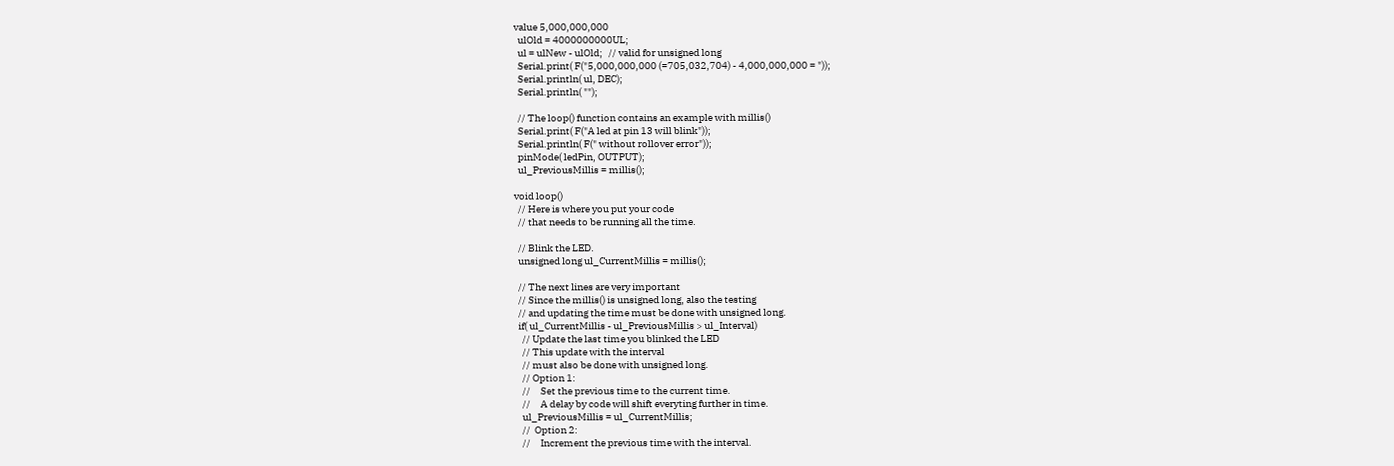value 5,000,000,000
  ulOld = 4000000000UL;
  ul = ulNew - ulOld;   // valid for unsigned long
  Serial.print( F("5,000,000,000 (=705,032,704) - 4,000,000,000 = "));
  Serial.println( ul, DEC);
  Serial.println( "");

  // The loop() function contains an example with millis()
  Serial.print( F("A led at pin 13 will blink"));
  Serial.println( F(" without rollover error"));
  pinMode( ledPin, OUTPUT);
  ul_PreviousMillis = millis();

void loop()
  // Here is where you put your code
  // that needs to be running all the time.

  // Blink the LED.
  unsigned long ul_CurrentMillis = millis();

  // The next lines are very important
  // Since the millis() is unsigned long, also the testing
  // and updating the time must be done with unsigned long.
  if( ul_CurrentMillis - ul_PreviousMillis > ul_Interval)
    // Update the last time you blinked the LED
    // This update with the interval
    // must also be done with unsigned long.
    // Option 1:
    //     Set the previous time to the current time.
    //     A delay by code will shift everyting further in time.
    ul_PreviousMillis = ul_CurrentMillis;
    //  Option 2:
    //     Increment the previous time with the interval.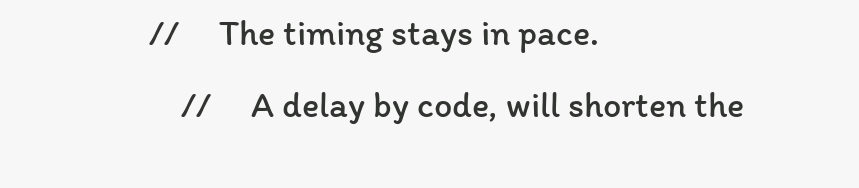//     The timing stays in pace.
    //     A delay by code, will shorten the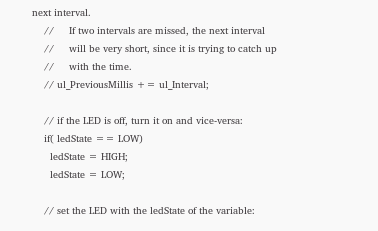next interval.
    //     If two intervals are missed, the next interval
    //     will be very short, since it is trying to catch up
    //     with the time.
    // ul_PreviousMillis += ul_Interval;

    // if the LED is off, turn it on and vice-versa:
    if( ledState == LOW)
      ledState = HIGH;
      ledState = LOW;

    // set the LED with the ledState of the variable: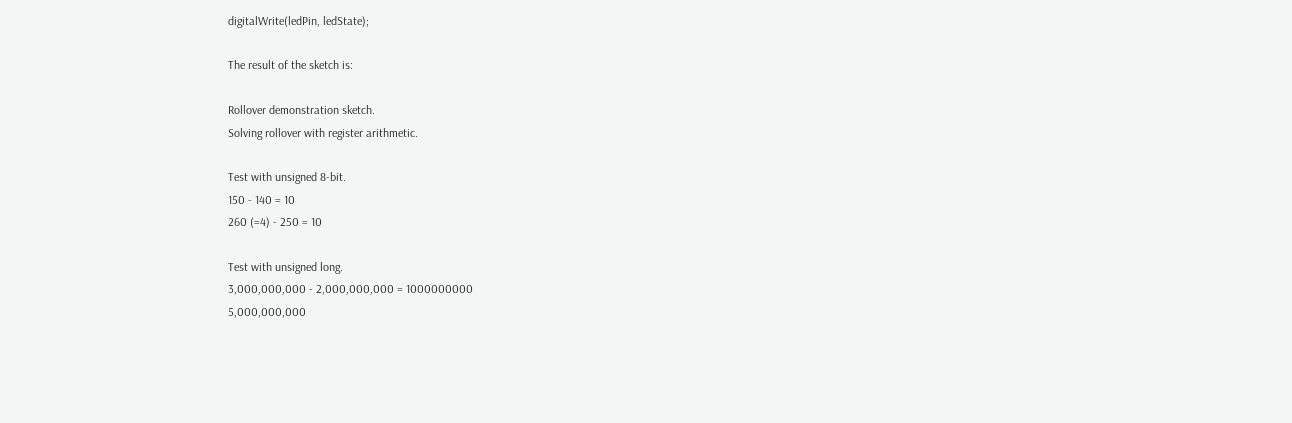digitalWrite(ledPin, ledState);

The result of the sketch is:

Rollover demonstration sketch.
Solving rollover with register arithmetic.

Test with unsigned 8-bit.
150 - 140 = 10
260 (=4) - 250 = 10

Test with unsigned long.
3,000,000,000 - 2,000,000,000 = 1000000000
5,000,000,000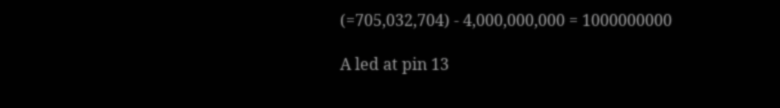(=705,032,704) - 4,000,000,000 = 1000000000

A led at pin 13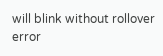will blink without rollover error